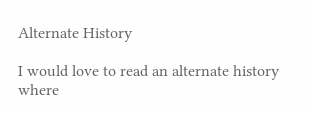Alternate History

I would love to read an alternate history where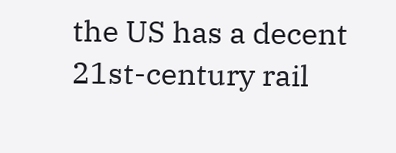the US has a decent 21st-century rail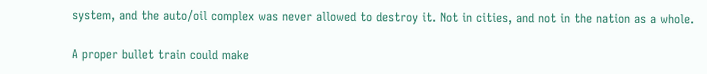system, and the auto/oil complex was never allowed to destroy it. Not in cities, and not in the nation as a whole.

A proper bullet train could make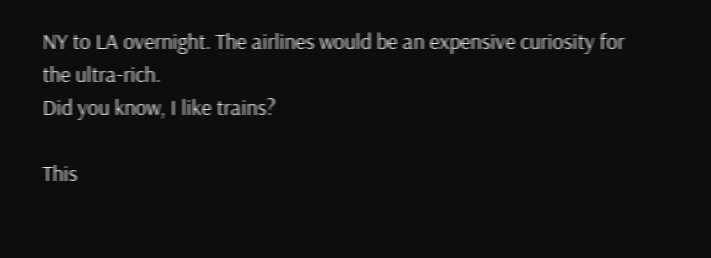NY to LA overnight. The airlines would be an expensive curiosity for the ultra-rich.
Did you know, I like trains?

This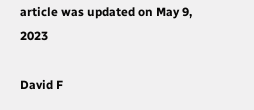article was updated on May 9, 2023

David F